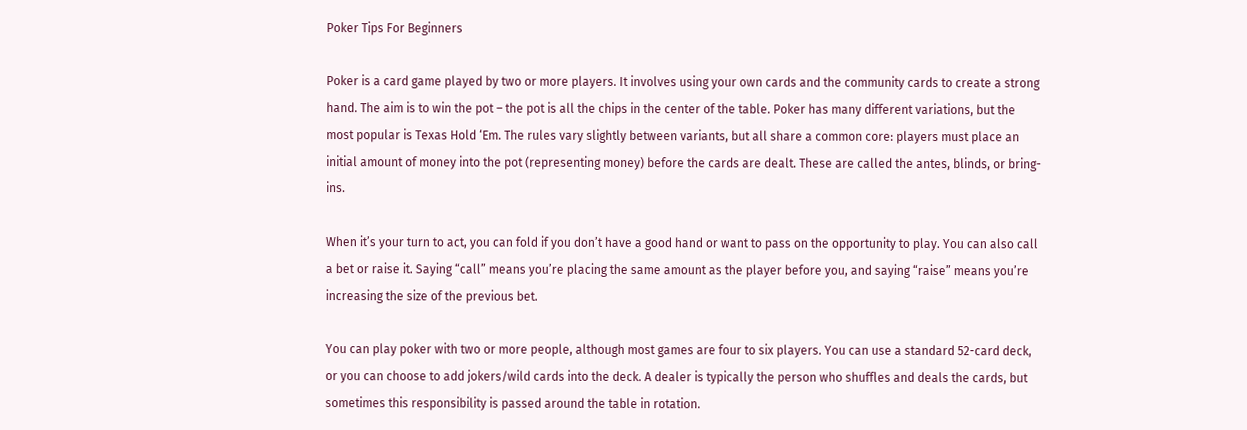Poker Tips For Beginners

Poker is a card game played by two or more players. It involves using your own cards and the community cards to create a strong hand. The aim is to win the pot – the pot is all the chips in the center of the table. Poker has many different variations, but the most popular is Texas Hold ‘Em. The rules vary slightly between variants, but all share a common core: players must place an initial amount of money into the pot (representing money) before the cards are dealt. These are called the antes, blinds, or bring-ins.

When it’s your turn to act, you can fold if you don’t have a good hand or want to pass on the opportunity to play. You can also call a bet or raise it. Saying “call” means you’re placing the same amount as the player before you, and saying “raise” means you’re increasing the size of the previous bet.

You can play poker with two or more people, although most games are four to six players. You can use a standard 52-card deck, or you can choose to add jokers/wild cards into the deck. A dealer is typically the person who shuffles and deals the cards, but sometimes this responsibility is passed around the table in rotation.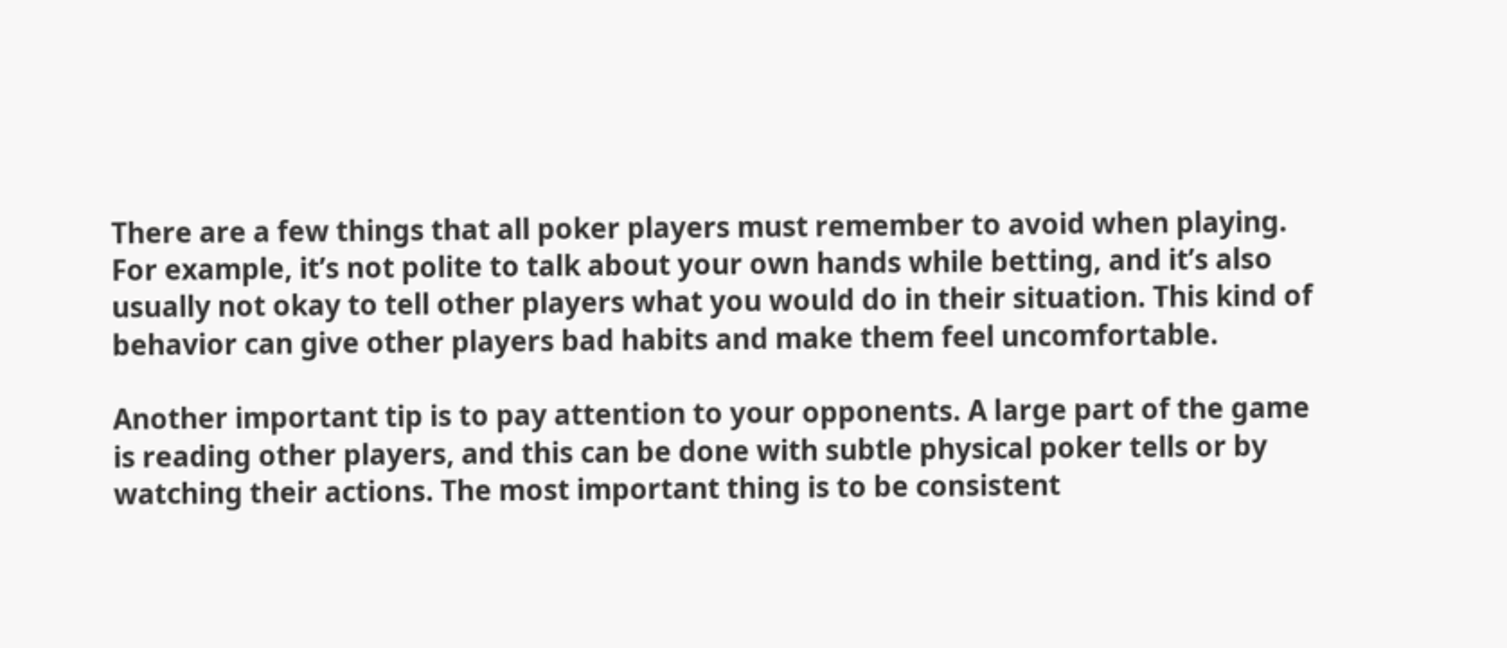There are a few things that all poker players must remember to avoid when playing. For example, it’s not polite to talk about your own hands while betting, and it’s also usually not okay to tell other players what you would do in their situation. This kind of behavior can give other players bad habits and make them feel uncomfortable.

Another important tip is to pay attention to your opponents. A large part of the game is reading other players, and this can be done with subtle physical poker tells or by watching their actions. The most important thing is to be consistent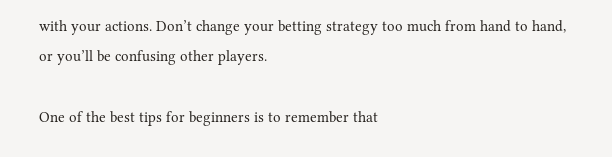with your actions. Don’t change your betting strategy too much from hand to hand, or you’ll be confusing other players.

One of the best tips for beginners is to remember that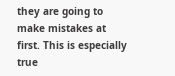they are going to make mistakes at first. This is especially true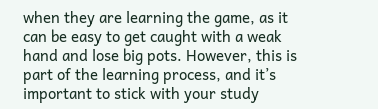when they are learning the game, as it can be easy to get caught with a weak hand and lose big pots. However, this is part of the learning process, and it’s important to stick with your study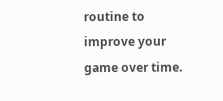routine to improve your game over time.